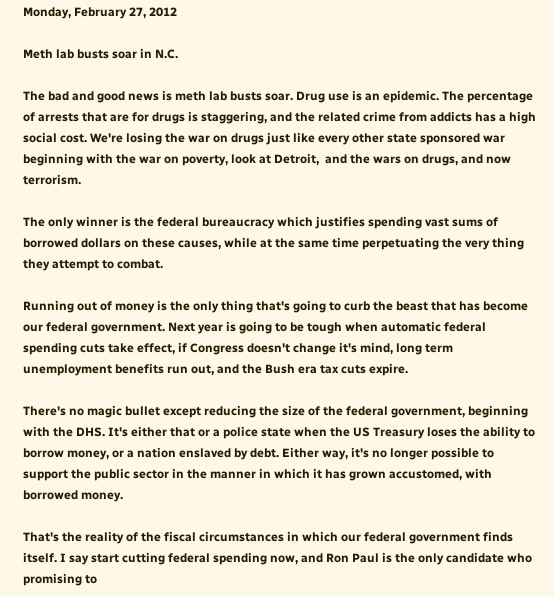Monday, February 27, 2012

Meth lab busts soar in N.C.

The bad and good news is meth lab busts soar. Drug use is an epidemic. The percentage of arrests that are for drugs is staggering, and the related crime from addicts has a high social cost. We're losing the war on drugs just like every other state sponsored war beginning with the war on poverty, look at Detroit,  and the wars on drugs, and now terrorism.

The only winner is the federal bureaucracy which justifies spending vast sums of borrowed dollars on these causes, while at the same time perpetuating the very thing they attempt to combat.

Running out of money is the only thing that's going to curb the beast that has become our federal government. Next year is going to be tough when automatic federal spending cuts take effect, if Congress doesn't change it's mind, long term unemployment benefits run out, and the Bush era tax cuts expire.

There's no magic bullet except reducing the size of the federal government, beginning with the DHS. It's either that or a police state when the US Treasury loses the ability to borrow money, or a nation enslaved by debt. Either way, it's no longer possible to support the public sector in the manner in which it has grown accustomed, with borrowed money.

That's the reality of the fiscal circumstances in which our federal government finds itself. I say start cutting federal spending now, and Ron Paul is the only candidate who promising to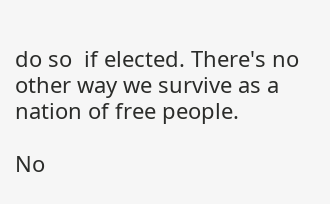do so  if elected. There's no other way we survive as a nation of free people.

No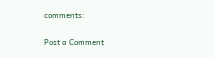comments:

Post a Comment